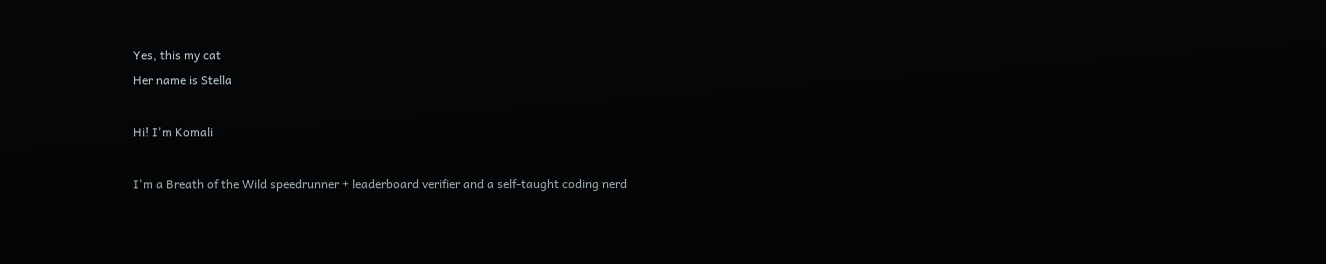Yes, this my cat
Her name is Stella

Hi! I'm Komali

I'm a Breath of the Wild speedrunner + leaderboard verifier and a self-taught coding nerd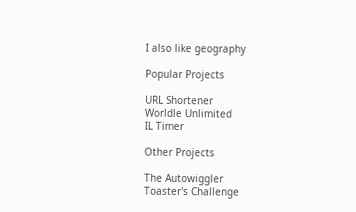I also like geography

Popular Projects

URL Shortener
Worldle Unlimited
IL Timer

Other Projects

The Autowiggler
Toaster's Challenge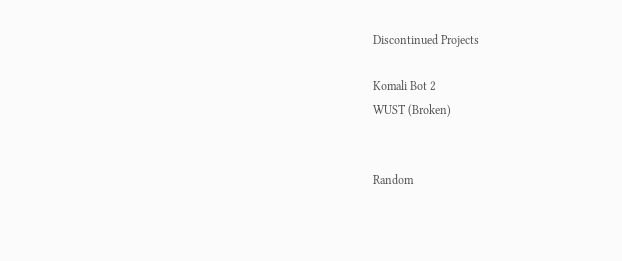Discontinued Projects

Komali Bot 2
WUST (Broken)


Random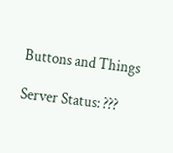Buttons and Things

Server Status: ???